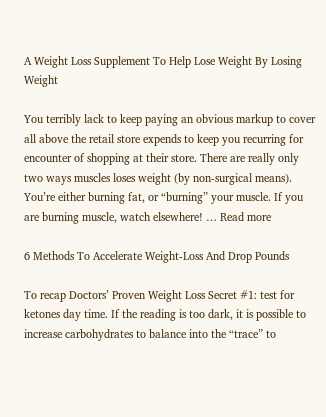A Weight Loss Supplement To Help Lose Weight By Losing Weight

You terribly lack to keep paying an obvious markup to cover all above the retail store expends to keep you recurring for encounter of shopping at their store. There are really only two ways muscles loses weight (by non-surgical means). You’re either burning fat, or “burning” your muscle. If you are burning muscle, watch elsewhere! … Read more

6 Methods To Accelerate Weight-Loss And Drop Pounds

To recap Doctors’ Proven Weight Loss Secret #1: test for ketones day time. If the reading is too dark, it is possible to increase carbohydrates to balance into the “trace” to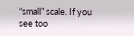“small” scale. If you see too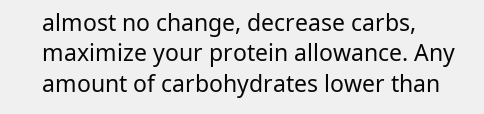almost no change, decrease carbs, maximize your protein allowance. Any amount of carbohydrates lower than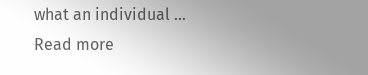what an individual … Read more